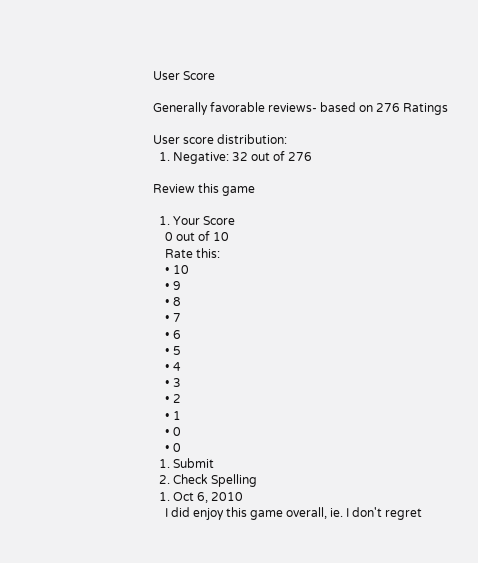User Score

Generally favorable reviews- based on 276 Ratings

User score distribution:
  1. Negative: 32 out of 276

Review this game

  1. Your Score
    0 out of 10
    Rate this:
    • 10
    • 9
    • 8
    • 7
    • 6
    • 5
    • 4
    • 3
    • 2
    • 1
    • 0
    • 0
  1. Submit
  2. Check Spelling
  1. Oct 6, 2010
    I did enjoy this game overall, ie. I don't regret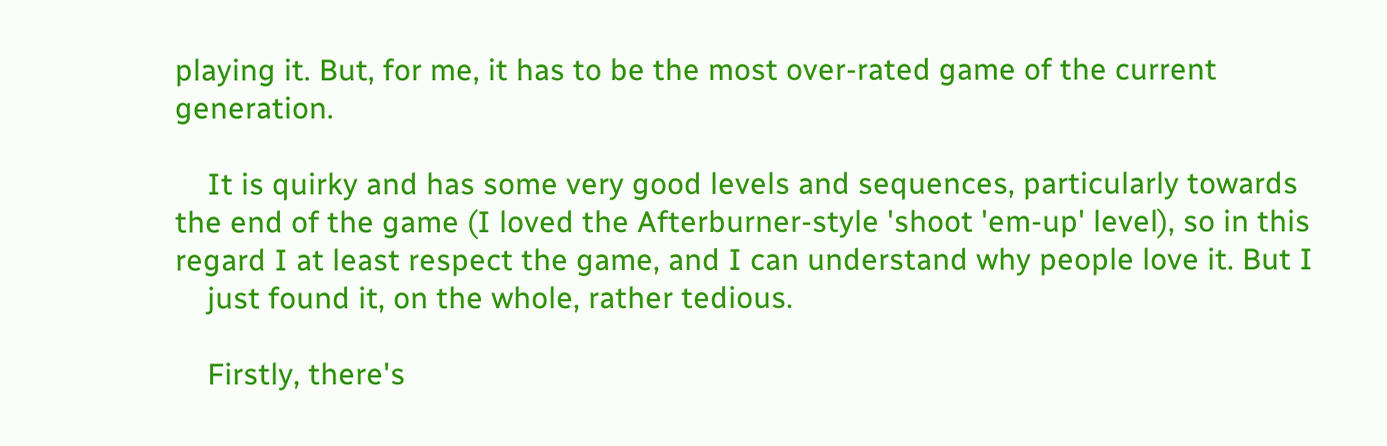playing it. But, for me, it has to be the most over-rated game of the current generation.

    It is quirky and has some very good levels and sequences, particularly towards the end of the game (I loved the Afterburner-style 'shoot 'em-up' level), so in this regard I at least respect the game, and I can understand why people love it. But I
    just found it, on the whole, rather tedious.

    Firstly, there's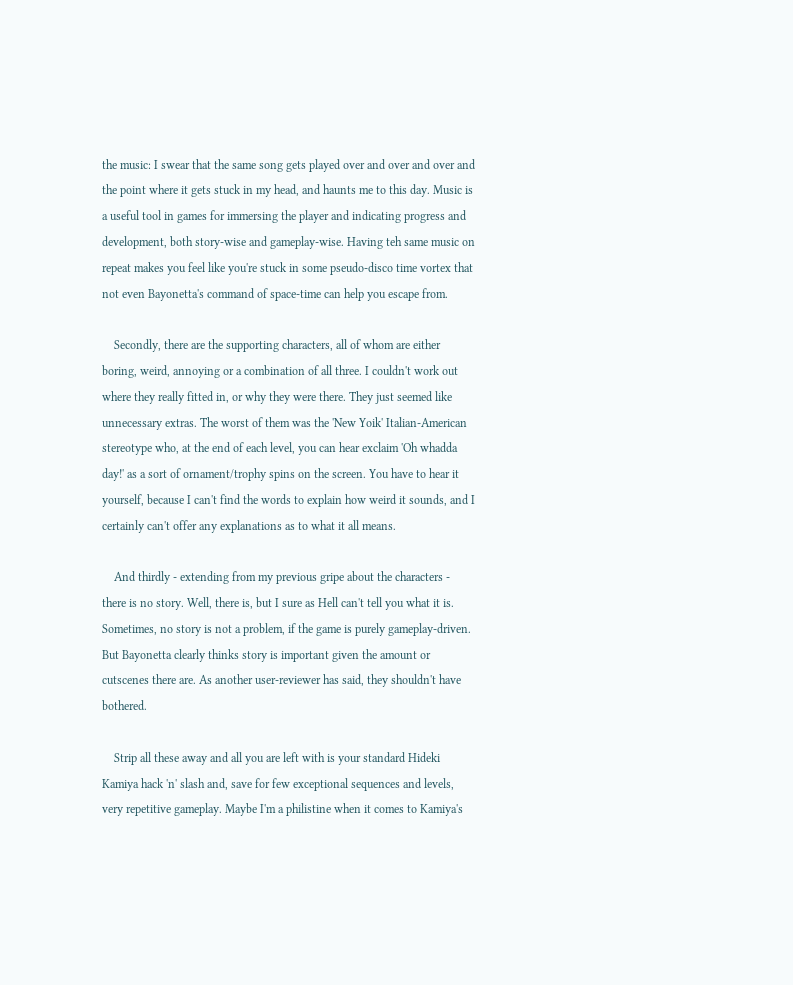the music: I swear that the same song gets played over and over and over and the point where it gets stuck in my head, and haunts me to this day. Music is a useful tool in games for immersing the player and indicating progress and development, both story-wise and gameplay-wise. Having teh same music on repeat makes you feel like you're stuck in some pseudo-disco time vortex that not even Bayonetta's command of space-time can help you escape from.

    Secondly, there are the supporting characters, all of whom are either boring, weird, annoying or a combination of all three. I couldn't work out where they really fitted in, or why they were there. They just seemed like unnecessary extras. The worst of them was the 'New Yoik' Italian-American stereotype who, at the end of each level, you can hear exclaim 'Oh whadda day!' as a sort of ornament/trophy spins on the screen. You have to hear it yourself, because I can't find the words to explain how weird it sounds, and I certainly can't offer any explanations as to what it all means.

    And thirdly - extending from my previous gripe about the characters - there is no story. Well, there is, but I sure as Hell can't tell you what it is. Sometimes, no story is not a problem, if the game is purely gameplay-driven. But Bayonetta clearly thinks story is important given the amount or cutscenes there are. As another user-reviewer has said, they shouldn't have bothered.

    Strip all these away and all you are left with is your standard Hideki Kamiya hack 'n' slash and, save for few exceptional sequences and levels, very repetitive gameplay. Maybe I'm a philistine when it comes to Kamiya's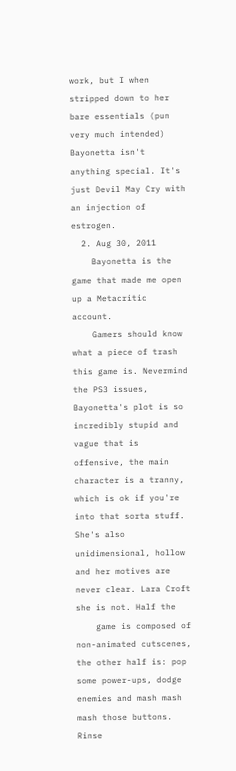work, but I when stripped down to her bare essentials (pun very much intended) Bayonetta isn't anything special. It's just Devil May Cry with an injection of estrogen.
  2. Aug 30, 2011
    Bayonetta is the game that made me open up a Metacritic account.
    Gamers should know what a piece of trash this game is. Nevermind the PS3 issues, Bayonetta's plot is so incredibly stupid and vague that is offensive, the main character is a tranny, which is ok if you're into that sorta stuff. She's also unidimensional, hollow and her motives are never clear. Lara Croft she is not. Half the
    game is composed of non-animated cutscenes, the other half is: pop some power-ups, dodge enemies and mash mash mash those buttons. Rinse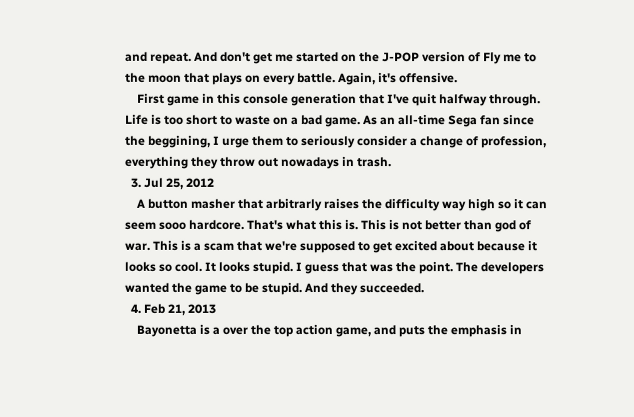and repeat. And don't get me started on the J-POP version of Fly me to the moon that plays on every battle. Again, it's offensive.
    First game in this console generation that I've quit halfway through. Life is too short to waste on a bad game. As an all-time Sega fan since the beggining, I urge them to seriously consider a change of profession, everything they throw out nowadays in trash.
  3. Jul 25, 2012
    A button masher that arbitrarly raises the difficulty way high so it can seem sooo hardcore. That's what this is. This is not better than god of war. This is a scam that we're supposed to get excited about because it looks so cool. It looks stupid. I guess that was the point. The developers wanted the game to be stupid. And they succeeded.
  4. Feb 21, 2013
    Bayonetta is a over the top action game, and puts the emphasis in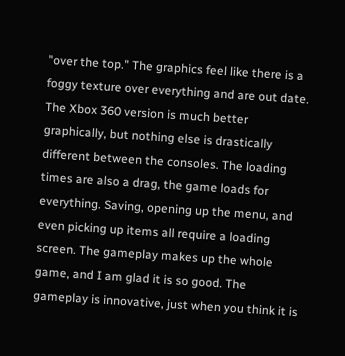"over the top." The graphics feel like there is a foggy texture over everything and are out date. The Xbox 360 version is much better graphically, but nothing else is drastically different between the consoles. The loading times are also a drag, the game loads for everything. Saving, opening up the menu, and even picking up items all require a loading screen. The gameplay makes up the whole game, and I am glad it is so good. The gameplay is innovative, just when you think it is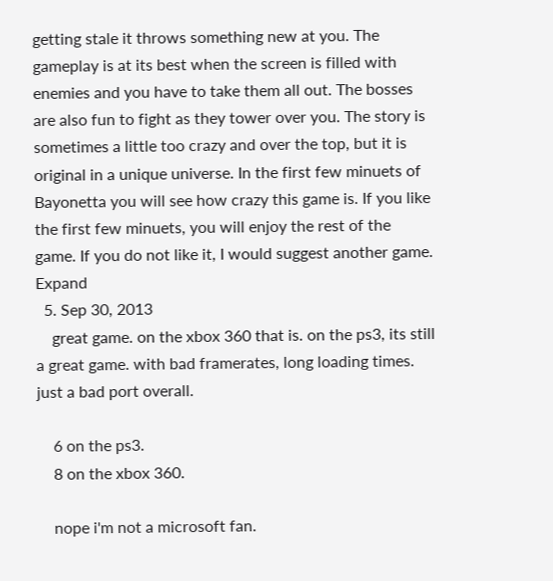getting stale it throws something new at you. The gameplay is at its best when the screen is filled with enemies and you have to take them all out. The bosses are also fun to fight as they tower over you. The story is sometimes a little too crazy and over the top, but it is original in a unique universe. In the first few minuets of Bayonetta you will see how crazy this game is. If you like the first few minuets, you will enjoy the rest of the game. If you do not like it, I would suggest another game. Expand
  5. Sep 30, 2013
    great game. on the xbox 360 that is. on the ps3, its still a great game. with bad framerates, long loading times. just a bad port overall.

    6 on the ps3.
    8 on the xbox 360.

    nope i'm not a microsoft fan.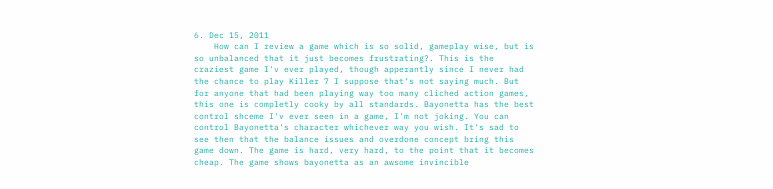6. Dec 15, 2011
    How can I review a game which is so solid, gameplay wise, but is so unbalanced that it just becomes frustrating?. This is the craziest game I'v ever played, though apperantly since I never had the chance to play Killer 7 I suppose that's not saying much. But for anyone that had been playing way too many cliched action games, this one is completly cooky by all standards. Bayonetta has the best control shceme I'v ever seen in a game, I'm not joking. You can control Bayonetta's character whichever way you wish. It's sad to see then that the balance issues and overdone concept bring this game down. The game is hard, very hard, to the point that it becomes cheap. The game shows bayonetta as an awsome invincible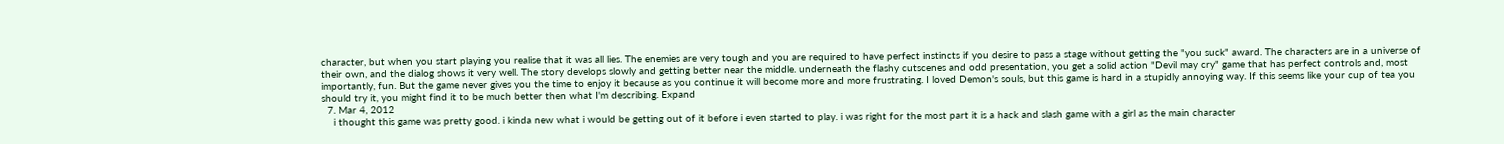character, but when you start playing you realise that it was all lies. The enemies are very tough and you are required to have perfect instincts if you desire to pass a stage without getting the "you suck" award. The characters are in a universe of their own, and the dialog shows it very well. The story develops slowly and getting better near the middle. underneath the flashy cutscenes and odd presentation, you get a solid action "Devil may cry" game that has perfect controls and, most importantly, fun. But the game never gives you the time to enjoy it because as you continue it will become more and more frustrating. I loved Demon's souls, but this game is hard in a stupidly annoying way. If this seems like your cup of tea you should try it, you might find it to be much better then what I'm describing. Expand
  7. Mar 4, 2012
    i thought this game was pretty good. i kinda new what i would be getting out of it before i even started to play. i was right for the most part it is a hack and slash game with a girl as the main character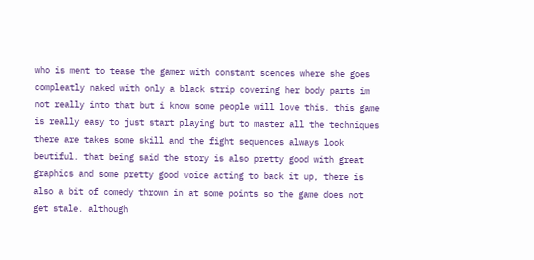who is ment to tease the gamer with constant scences where she goes compleatly naked with only a black strip covering her body parts im not really into that but i know some people will love this. this game is really easy to just start playing but to master all the techniques there are takes some skill and the fight sequences always look beutiful. that being said the story is also pretty good with great graphics and some pretty good voice acting to back it up, there is also a bit of comedy thrown in at some points so the game does not get stale. although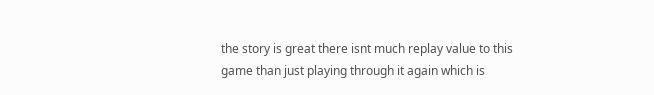the story is great there isnt much replay value to this game than just playing through it again which is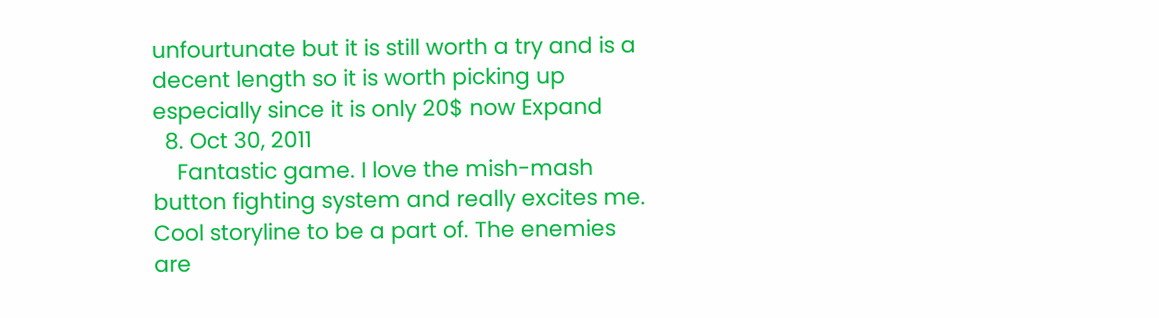unfourtunate but it is still worth a try and is a decent length so it is worth picking up especially since it is only 20$ now Expand
  8. Oct 30, 2011
    Fantastic game. I love the mish-mash button fighting system and really excites me. Cool storyline to be a part of. The enemies are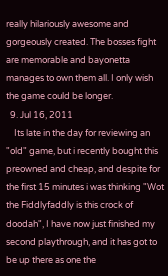really hilariously awesome and gorgeously created. The bosses fight are memorable and bayonetta manages to own them all. I only wish the game could be longer.
  9. Jul 16, 2011
    Its late in the day for reviewing an "old" game, but i recently bought this preowned and cheap, and despite for the first 15 minutes i was thinking "Wot the Fiddlyfaddly is this crock of doodah", I have now just finished my second playthrough, and it has got to be up there as one the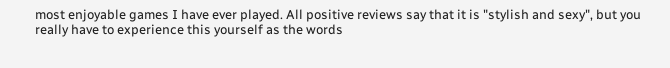most enjoyable games I have ever played. All positive reviews say that it is "stylish and sexy", but you really have to experience this yourself as the words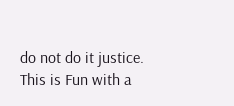do not do it justice. This is Fun with a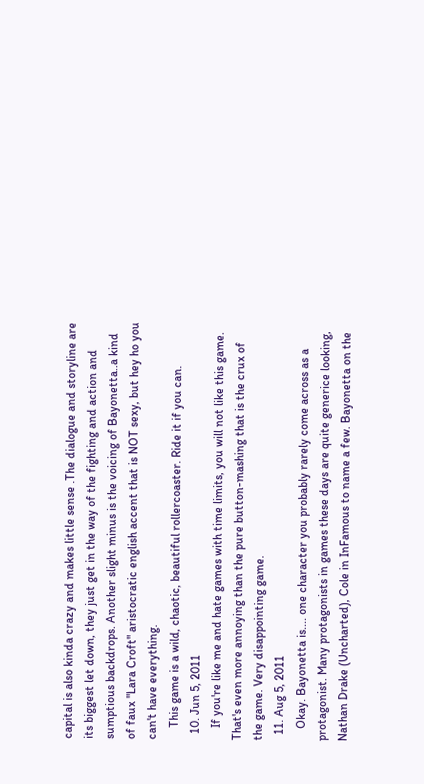capital is also kinda crazy and makes little sense .The dialogue and storyline are its biggest let down, they just get in the way of the fighting and action and sumptious backdrops. Another slight minus is the voicing of Bayonetta..a kind of faux "Lara Croft" aristocratic english accent that is NOT sexy, but hey ho you can't have everything.
    This game is a wild, chaotic, beautiful rollercoaster. Ride it if you can.
  10. Jun 5, 2011
    If you're like me and hate games with time limits, you will not like this game. That's even more annoying than the pure button-mashing that is the crux of the game. Very disappointing game.
  11. Aug 5, 2011
    Okay. Bayonetta is.... one character you probably rarely come across as a protagonist. Many protagonists in games these days are quite generice looking, Nathan Drake (Uncharted), Cole in InFamous to name a few. Bayonetta on the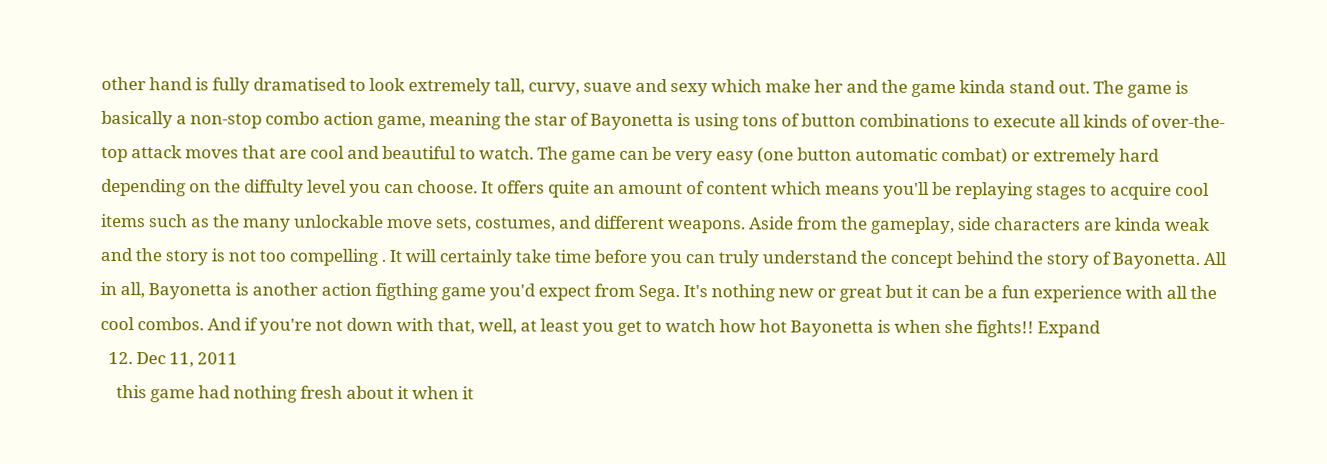other hand is fully dramatised to look extremely tall, curvy, suave and sexy which make her and the game kinda stand out. The game is basically a non-stop combo action game, meaning the star of Bayonetta is using tons of button combinations to execute all kinds of over-the-top attack moves that are cool and beautiful to watch. The game can be very easy (one button automatic combat) or extremely hard depending on the diffulty level you can choose. It offers quite an amount of content which means you'll be replaying stages to acquire cool items such as the many unlockable move sets, costumes, and different weapons. Aside from the gameplay, side characters are kinda weak and the story is not too compelling . It will certainly take time before you can truly understand the concept behind the story of Bayonetta. All in all, Bayonetta is another action figthing game you'd expect from Sega. It's nothing new or great but it can be a fun experience with all the cool combos. And if you're not down with that, well, at least you get to watch how hot Bayonetta is when she fights!! Expand
  12. Dec 11, 2011
    this game had nothing fresh about it when it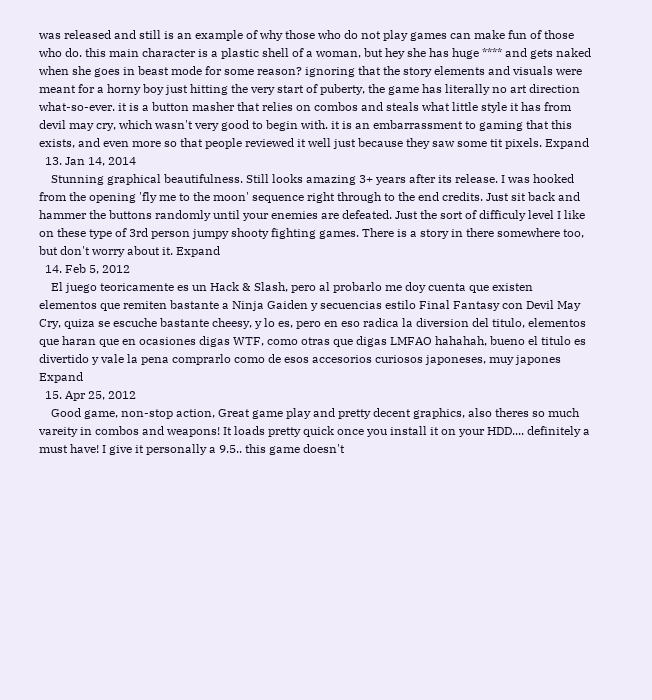was released and still is an example of why those who do not play games can make fun of those who do. this main character is a plastic shell of a woman, but hey she has huge **** and gets naked when she goes in beast mode for some reason? ignoring that the story elements and visuals were meant for a horny boy just hitting the very start of puberty, the game has literally no art direction what-so-ever. it is a button masher that relies on combos and steals what little style it has from devil may cry, which wasn't very good to begin with. it is an embarrassment to gaming that this exists, and even more so that people reviewed it well just because they saw some tit pixels. Expand
  13. Jan 14, 2014
    Stunning graphical beautifulness. Still looks amazing 3+ years after its release. I was hooked from the opening 'fly me to the moon' sequence right through to the end credits. Just sit back and hammer the buttons randomly until your enemies are defeated. Just the sort of difficuly level I like on these type of 3rd person jumpy shooty fighting games. There is a story in there somewhere too, but don't worry about it. Expand
  14. Feb 5, 2012
    El juego teoricamente es un Hack & Slash, pero al probarlo me doy cuenta que existen elementos que remiten bastante a Ninja Gaiden y secuencias estilo Final Fantasy con Devil May Cry, quiza se escuche bastante cheesy, y lo es, pero en eso radica la diversion del titulo, elementos que haran que en ocasiones digas WTF, como otras que digas LMFAO hahahah, bueno el titulo es divertido y vale la pena comprarlo como de esos accesorios curiosos japoneses, muy japones Expand
  15. Apr 25, 2012
    Good game, non-stop action, Great game play and pretty decent graphics, also theres so much vareity in combos and weapons! It loads pretty quick once you install it on your HDD.... definitely a must have! I give it personally a 9.5.. this game doesn't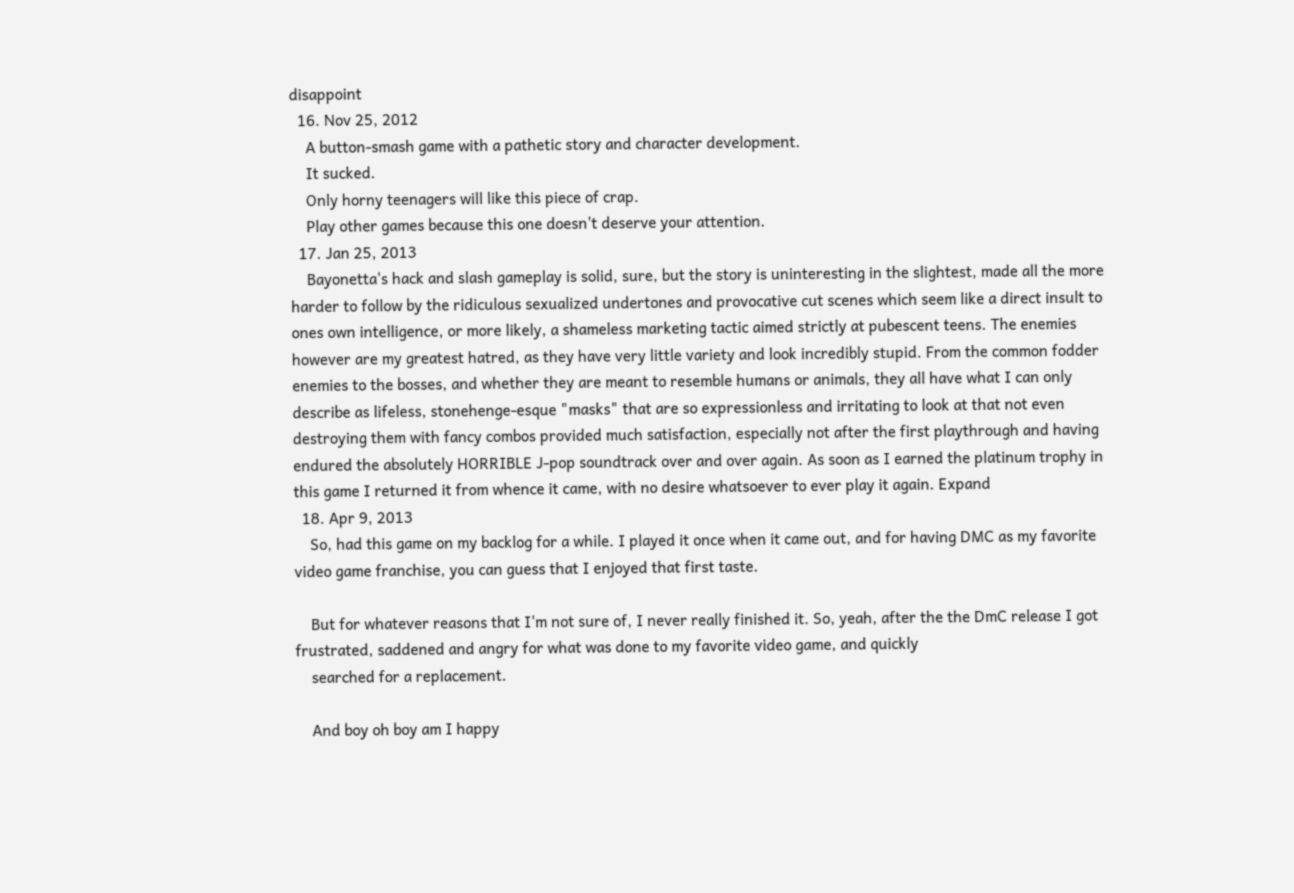disappoint
  16. Nov 25, 2012
    A button-smash game with a pathetic story and character development.
    It sucked.
    Only horny teenagers will like this piece of crap.
    Play other games because this one doesn't deserve your attention.
  17. Jan 25, 2013
    Bayonetta's hack and slash gameplay is solid, sure, but the story is uninteresting in the slightest, made all the more harder to follow by the ridiculous sexualized undertones and provocative cut scenes which seem like a direct insult to ones own intelligence, or more likely, a shameless marketing tactic aimed strictly at pubescent teens. The enemies however are my greatest hatred, as they have very little variety and look incredibly stupid. From the common fodder enemies to the bosses, and whether they are meant to resemble humans or animals, they all have what I can only describe as lifeless, stonehenge-esque "masks" that are so expressionless and irritating to look at that not even destroying them with fancy combos provided much satisfaction, especially not after the first playthrough and having endured the absolutely HORRIBLE J-pop soundtrack over and over again. As soon as I earned the platinum trophy in this game I returned it from whence it came, with no desire whatsoever to ever play it again. Expand
  18. Apr 9, 2013
    So, had this game on my backlog for a while. I played it once when it came out, and for having DMC as my favorite video game franchise, you can guess that I enjoyed that first taste.

    But for whatever reasons that I'm not sure of, I never really finished it. So, yeah, after the the DmC release I got frustrated, saddened and angry for what was done to my favorite video game, and quickly
    searched for a replacement.

    And boy oh boy am I happy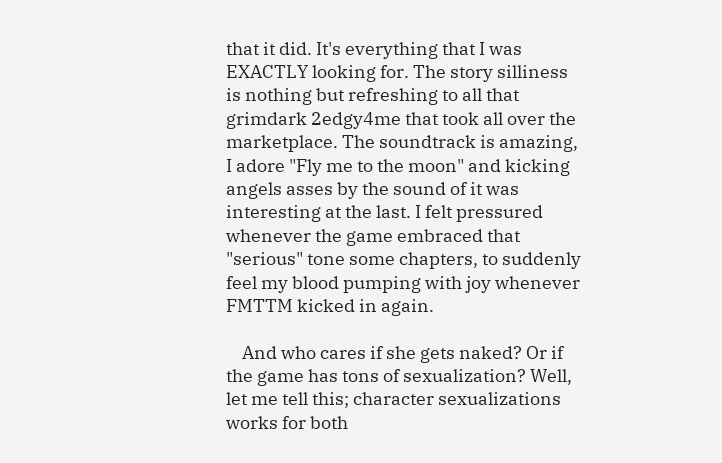that it did. It's everything that I was EXACTLY looking for. The story silliness is nothing but refreshing to all that grimdark 2edgy4me that took all over the marketplace. The soundtrack is amazing, I adore "Fly me to the moon" and kicking angels asses by the sound of it was interesting at the last. I felt pressured whenever the game embraced that "serious" tone some chapters, to suddenly feel my blood pumping with joy whenever FMTTM kicked in again.

    And who cares if she gets naked? Or if the game has tons of sexualization? Well, let me tell this; character sexualizations works for both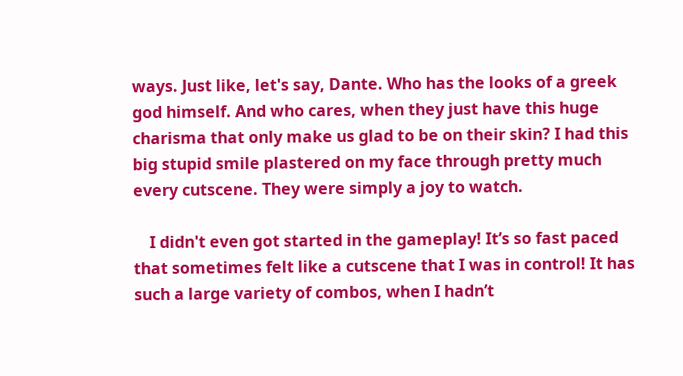ways. Just like, let's say, Dante. Who has the looks of a greek god himself. And who cares, when they just have this huge charisma that only make us glad to be on their skin? I had this big stupid smile plastered on my face through pretty much every cutscene. They were simply a joy to watch.

    I didn't even got started in the gameplay! It’s so fast paced that sometimes felt like a cutscene that I was in control! It has such a large variety of combos, when I hadn’t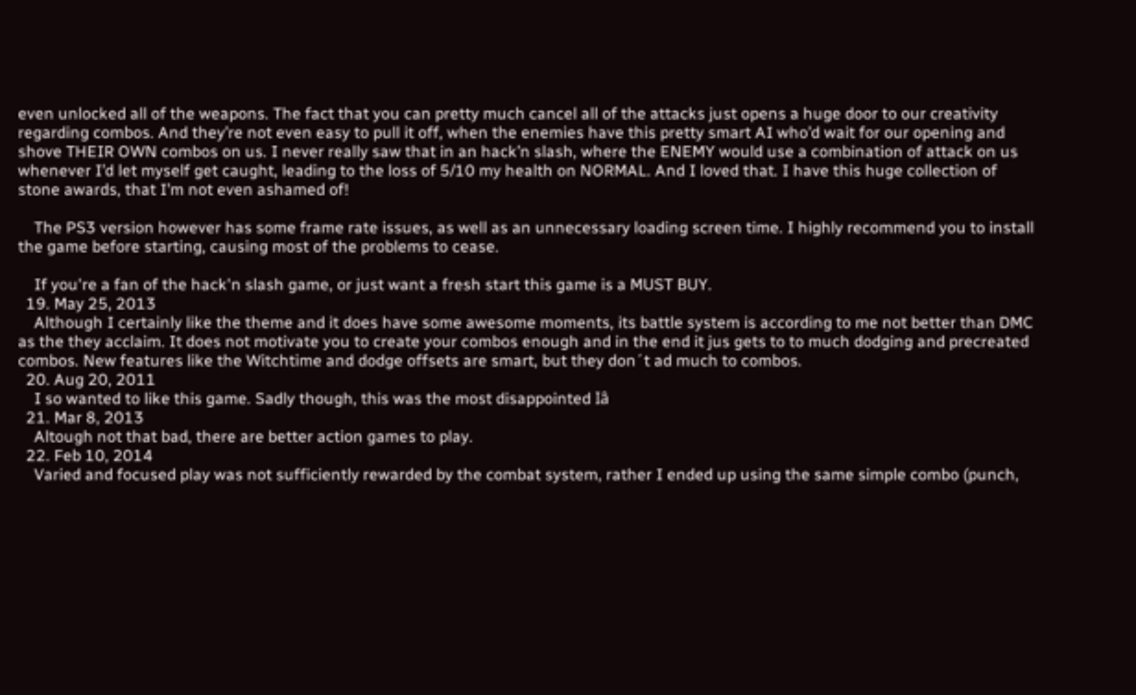even unlocked all of the weapons. The fact that you can pretty much cancel all of the attacks just opens a huge door to our creativity regarding combos. And they’re not even easy to pull it off, when the enemies have this pretty smart AI who’d wait for our opening and shove THEIR OWN combos on us. I never really saw that in an hack’n slash, where the ENEMY would use a combination of attack on us whenever I’d let myself get caught, leading to the loss of 5/10 my health on NORMAL. And I loved that. I have this huge collection of stone awards, that I’m not even ashamed of!

    The PS3 version however has some frame rate issues, as well as an unnecessary loading screen time. I highly recommend you to install the game before starting, causing most of the problems to cease.

    If you're a fan of the hack'n slash game, or just want a fresh start this game is a MUST BUY.
  19. May 25, 2013
    Although I certainly like the theme and it does have some awesome moments, its battle system is according to me not better than DMC as the they acclaim. It does not motivate you to create your combos enough and in the end it jus gets to to much dodging and precreated combos. New features like the Witchtime and dodge offsets are smart, but they don´t ad much to combos.
  20. Aug 20, 2011
    I so wanted to like this game. Sadly though, this was the most disappointed Iâ
  21. Mar 8, 2013
    Altough not that bad, there are better action games to play.
  22. Feb 10, 2014
    Varied and focused play was not sufficiently rewarded by the combat system, rather I ended up using the same simple combo (punch,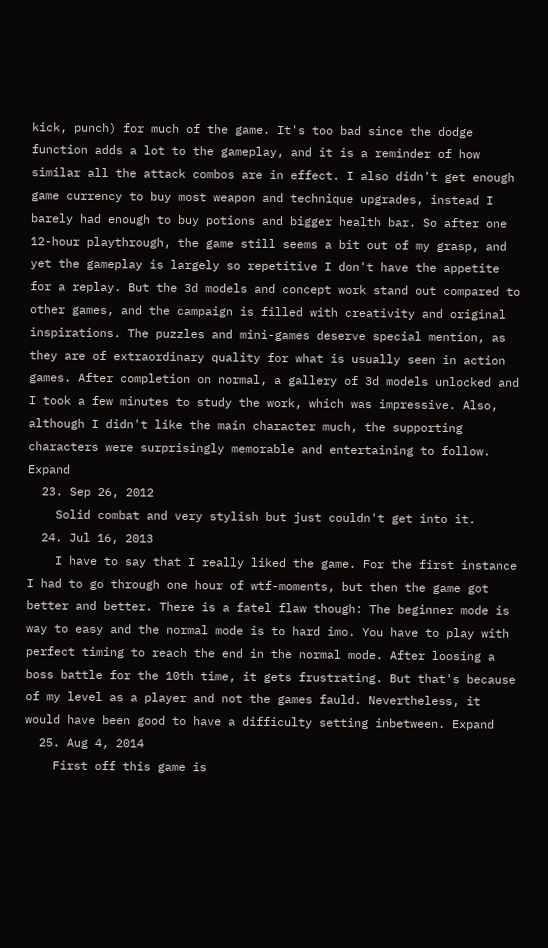kick, punch) for much of the game. It's too bad since the dodge function adds a lot to the gameplay, and it is a reminder of how similar all the attack combos are in effect. I also didn't get enough game currency to buy most weapon and technique upgrades, instead I barely had enough to buy potions and bigger health bar. So after one 12-hour playthrough, the game still seems a bit out of my grasp, and yet the gameplay is largely so repetitive I don't have the appetite for a replay. But the 3d models and concept work stand out compared to other games, and the campaign is filled with creativity and original inspirations. The puzzles and mini-games deserve special mention, as they are of extraordinary quality for what is usually seen in action games. After completion on normal, a gallery of 3d models unlocked and I took a few minutes to study the work, which was impressive. Also, although I didn't like the main character much, the supporting characters were surprisingly memorable and entertaining to follow. Expand
  23. Sep 26, 2012
    Solid combat and very stylish but just couldn't get into it.
  24. Jul 16, 2013
    I have to say that I really liked the game. For the first instance I had to go through one hour of wtf-moments, but then the game got better and better. There is a fatel flaw though: The beginner mode is way to easy and the normal mode is to hard imo. You have to play with perfect timing to reach the end in the normal mode. After loosing a boss battle for the 10th time, it gets frustrating. But that's because of my level as a player and not the games fauld. Nevertheless, it would have been good to have a difficulty setting inbetween. Expand
  25. Aug 4, 2014
    First off this game is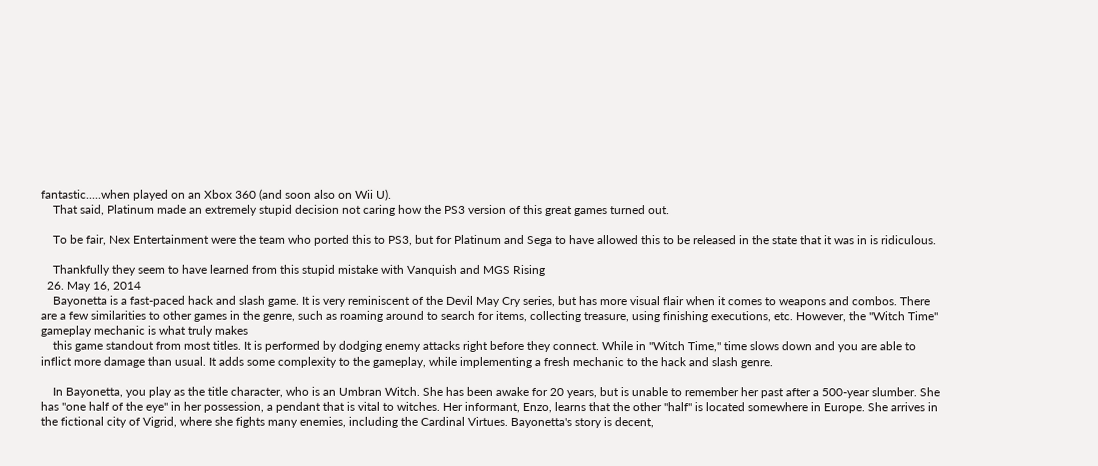fantastic.....when played on an Xbox 360 (and soon also on Wii U).
    That said, Platinum made an extremely stupid decision not caring how the PS3 version of this great games turned out.

    To be fair, Nex Entertainment were the team who ported this to PS3, but for Platinum and Sega to have allowed this to be released in the state that it was in is ridiculous.

    Thankfully they seem to have learned from this stupid mistake with Vanquish and MGS Rising
  26. May 16, 2014
    Bayonetta is a fast-paced hack and slash game. It is very reminiscent of the Devil May Cry series, but has more visual flair when it comes to weapons and combos. There are a few similarities to other games in the genre, such as roaming around to search for items, collecting treasure, using finishing executions, etc. However, the "Witch Time" gameplay mechanic is what truly makes
    this game standout from most titles. It is performed by dodging enemy attacks right before they connect. While in "Witch Time," time slows down and you are able to inflict more damage than usual. It adds some complexity to the gameplay, while implementing a fresh mechanic to the hack and slash genre.

    In Bayonetta, you play as the title character, who is an Umbran Witch. She has been awake for 20 years, but is unable to remember her past after a 500-year slumber. She has "one half of the eye" in her possession, a pendant that is vital to witches. Her informant, Enzo, learns that the other "half" is located somewhere in Europe. She arrives in the fictional city of Vigrid, where she fights many enemies, including the Cardinal Virtues. Bayonetta's story is decent,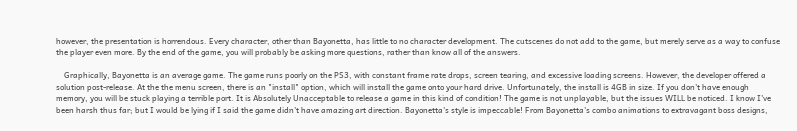however, the presentation is horrendous. Every character, other than Bayonetta, has little to no character development. The cutscenes do not add to the game, but merely serve as a way to confuse the player even more. By the end of the game, you will probably be asking more questions, rather than know all of the answers.

    Graphically, Bayonetta is an average game. The game runs poorly on the PS3, with constant frame rate drops, screen tearing, and excessive loading screens. However, the developer offered a solution post-release. At the the menu screen, there is an "install" option, which will install the game onto your hard drive. Unfortunately, the install is 4GB in size. If you don't have enough memory, you will be stuck playing a terrible port. It is Absolutely Unacceptable to release a game in this kind of condition! The game is not unplayable, but the issues WILL be noticed. I know I've been harsh thus far; but I would be lying if I said the game didn't have amazing art direction. Bayonetta's style is impeccable! From Bayonetta's combo animations to extravagant boss designs,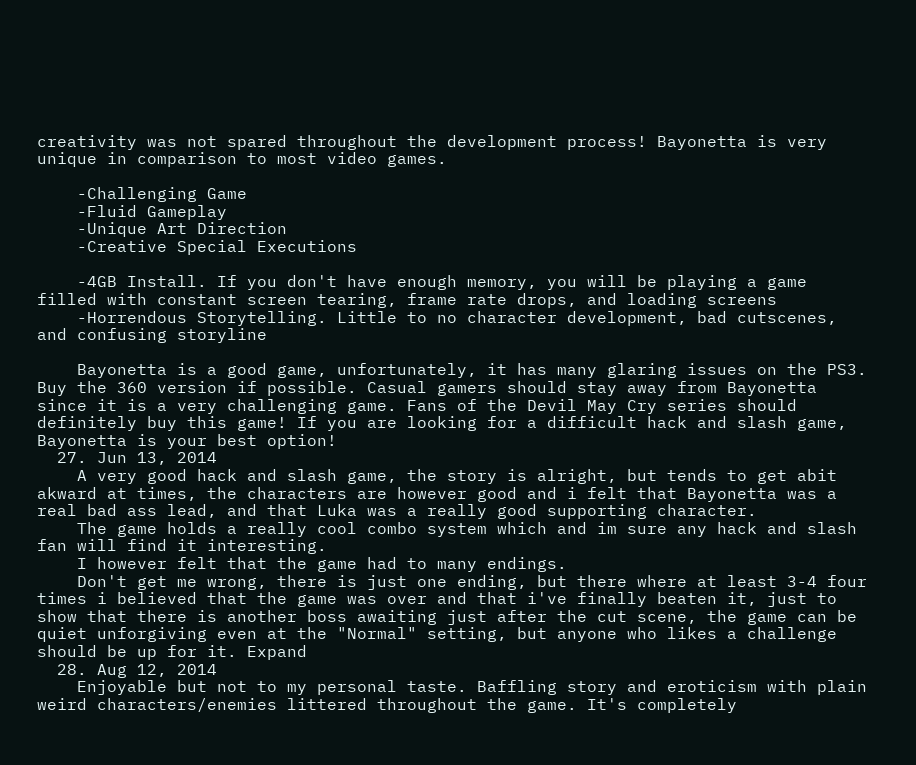creativity was not spared throughout the development process! Bayonetta is very unique in comparison to most video games.

    -Challenging Game
    -Fluid Gameplay
    -Unique Art Direction
    -Creative Special Executions

    -4GB Install. If you don't have enough memory, you will be playing a game filled with constant screen tearing, frame rate drops, and loading screens
    -Horrendous Storytelling. Little to no character development, bad cutscenes, and confusing storyline

    Bayonetta is a good game, unfortunately, it has many glaring issues on the PS3. Buy the 360 version if possible. Casual gamers should stay away from Bayonetta since it is a very challenging game. Fans of the Devil May Cry series should definitely buy this game! If you are looking for a difficult hack and slash game, Bayonetta is your best option!
  27. Jun 13, 2014
    A very good hack and slash game, the story is alright, but tends to get abit akward at times, the characters are however good and i felt that Bayonetta was a real bad ass lead, and that Luka was a really good supporting character.
    The game holds a really cool combo system which and im sure any hack and slash fan will find it interesting.
    I however felt that the game had to many endings.
    Don't get me wrong, there is just one ending, but there where at least 3-4 four times i believed that the game was over and that i've finally beaten it, just to show that there is another boss awaiting just after the cut scene, the game can be quiet unforgiving even at the "Normal" setting, but anyone who likes a challenge should be up for it. Expand
  28. Aug 12, 2014
    Enjoyable but not to my personal taste. Baffling story and eroticism with plain weird characters/enemies littered throughout the game. It's completely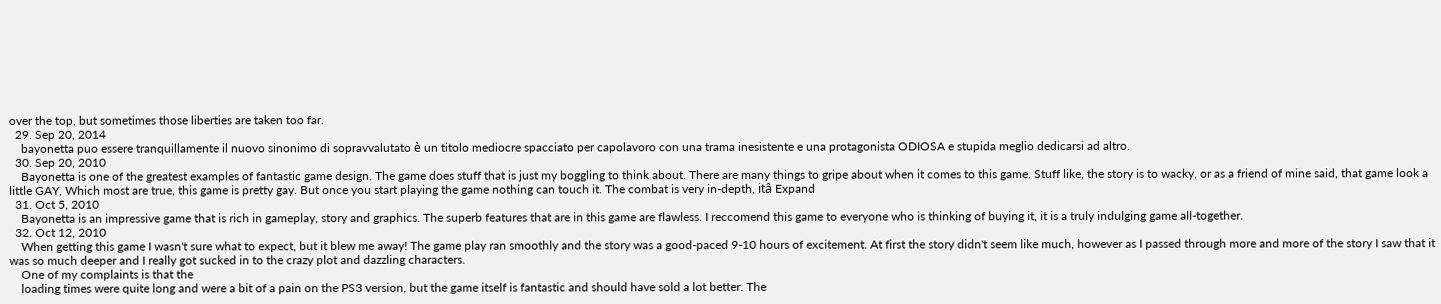over the top, but sometimes those liberties are taken too far.
  29. Sep 20, 2014
    bayonetta puo essere tranquillamente il nuovo sinonimo di sopravvalutato è un titolo mediocre spacciato per capolavoro con una trama inesistente e una protagonista ODIOSA e stupida meglio dedicarsi ad altro.
  30. Sep 20, 2010
    Bayonetta is one of the greatest examples of fantastic game design. The game does stuff that is just my boggling to think about. There are many things to gripe about when it comes to this game. Stuff like, the story is to wacky, or as a friend of mine said, that game look a little GAY, Which most are true, this game is pretty gay. But once you start playing the game nothing can touch it. The combat is very in-depth, itâ Expand
  31. Oct 5, 2010
    Bayonetta is an impressive game that is rich in gameplay, story and graphics. The superb features that are in this game are flawless. I reccomend this game to everyone who is thinking of buying it, it is a truly indulging game all-together.
  32. Oct 12, 2010
    When getting this game I wasn't sure what to expect, but it blew me away! The game play ran smoothly and the story was a good-paced 9-10 hours of excitement. At first the story didn't seem like much, however as I passed through more and more of the story I saw that it was so much deeper and I really got sucked in to the crazy plot and dazzling characters.
    One of my complaints is that the
    loading times were quite long and were a bit of a pain on the PS3 version, but the game itself is fantastic and should have sold a lot better. The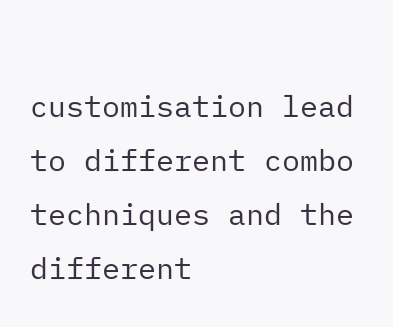customisation lead to different combo techniques and the different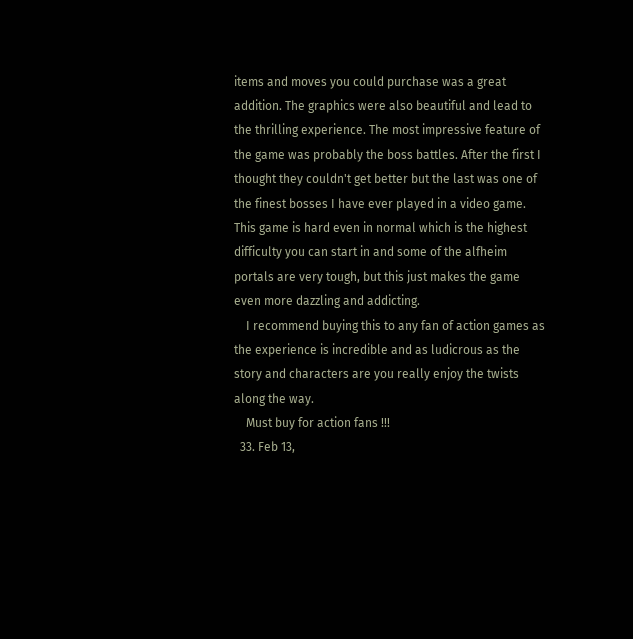items and moves you could purchase was a great addition. The graphics were also beautiful and lead to the thrilling experience. The most impressive feature of the game was probably the boss battles. After the first I thought they couldn't get better but the last was one of the finest bosses I have ever played in a video game. This game is hard even in normal which is the highest difficulty you can start in and some of the alfheim portals are very tough, but this just makes the game even more dazzling and addicting.
    I recommend buying this to any fan of action games as the experience is incredible and as ludicrous as the story and characters are you really enjoy the twists along the way.
    Must buy for action fans !!!
  33. Feb 13,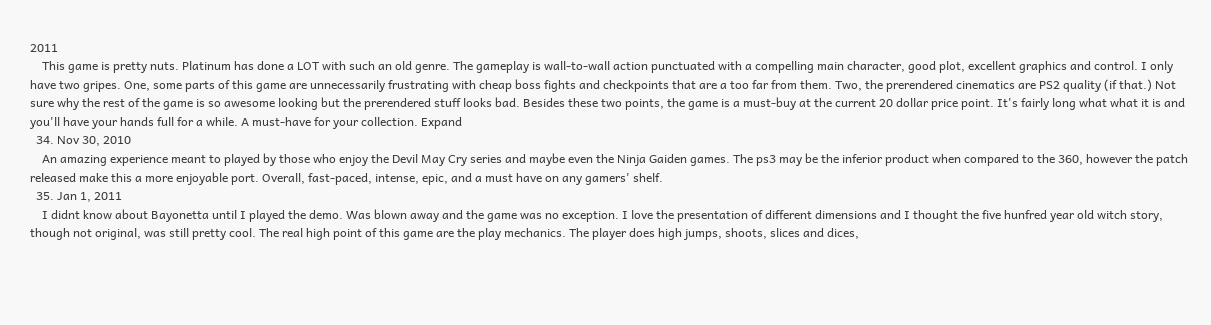2011
    This game is pretty nuts. Platinum has done a LOT with such an old genre. The gameplay is wall-to-wall action punctuated with a compelling main character, good plot, excellent graphics and control. I only have two gripes. One, some parts of this game are unnecessarily frustrating with cheap boss fights and checkpoints that are a too far from them. Two, the prerendered cinematics are PS2 quality (if that.) Not sure why the rest of the game is so awesome looking but the prerendered stuff looks bad. Besides these two points, the game is a must-buy at the current 20 dollar price point. It's fairly long what what it is and you'll have your hands full for a while. A must-have for your collection. Expand
  34. Nov 30, 2010
    An amazing experience meant to played by those who enjoy the Devil May Cry series and maybe even the Ninja Gaiden games. The ps3 may be the inferior product when compared to the 360, however the patch released make this a more enjoyable port. Overall, fast-paced, intense, epic, and a must have on any gamers' shelf.
  35. Jan 1, 2011
    I didnt know about Bayonetta until I played the demo. Was blown away and the game was no exception. I love the presentation of different dimensions and I thought the five hunfred year old witch story, though not original, was still pretty cool. The real high point of this game are the play mechanics. The player does high jumps, shoots, slices and dices,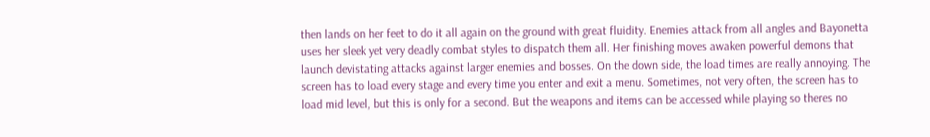then lands on her feet to do it all again on the ground with great fluidity. Enemies attack from all angles and Bayonetta uses her sleek yet very deadly combat styles to dispatch them all. Her finishing moves awaken powerful demons that launch devistating attacks against larger enemies and bosses. On the down side, the load times are really annoying. The screen has to load every stage and every time you enter and exit a menu. Sometimes, not very often, the screen has to load mid level, but this is only for a second. But the weapons and items can be accessed while playing so theres no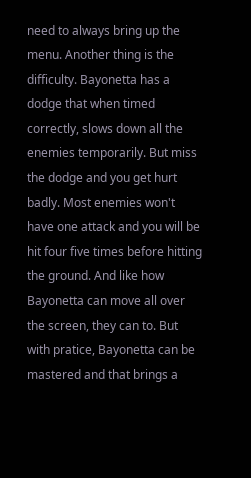need to always bring up the menu. Another thing is the difficulty. Bayonetta has a dodge that when timed correctly, slows down all the enemies temporarily. But miss the dodge and you get hurt badly. Most enemies won't have one attack and you will be hit four five times before hitting the ground. And like how Bayonetta can move all over the screen, they can to. But with pratice, Bayonetta can be mastered and that brings a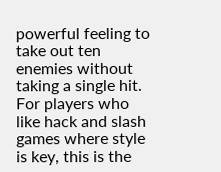powerful feeling to take out ten enemies without taking a single hit. For players who like hack and slash games where style is key, this is the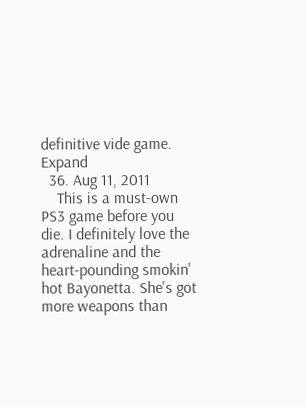definitive vide game. Expand
  36. Aug 11, 2011
    This is a must-own PS3 game before you die. I definitely love the adrenaline and the heart-pounding smokin' hot Bayonetta. She's got more weapons than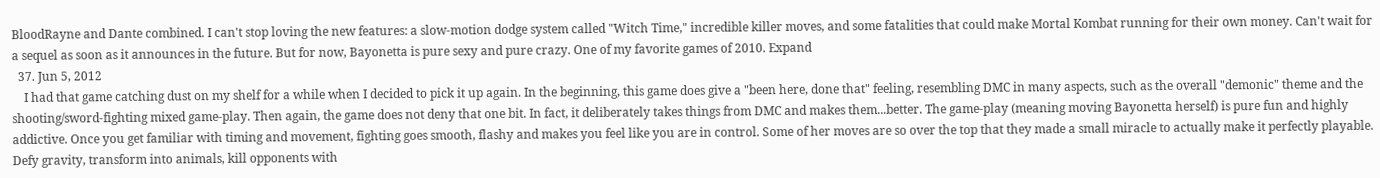BloodRayne and Dante combined. I can't stop loving the new features: a slow-motion dodge system called "Witch Time," incredible killer moves, and some fatalities that could make Mortal Kombat running for their own money. Can't wait for a sequel as soon as it announces in the future. But for now, Bayonetta is pure sexy and pure crazy. One of my favorite games of 2010. Expand
  37. Jun 5, 2012
    I had that game catching dust on my shelf for a while when I decided to pick it up again. In the beginning, this game does give a "been here, done that" feeling, resembling DMC in many aspects, such as the overall "demonic" theme and the shooting/sword-fighting mixed game-play. Then again, the game does not deny that one bit. In fact, it deliberately takes things from DMC and makes them...better. The game-play (meaning moving Bayonetta herself) is pure fun and highly addictive. Once you get familiar with timing and movement, fighting goes smooth, flashy and makes you feel like you are in control. Some of her moves are so over the top that they made a small miracle to actually make it perfectly playable. Defy gravity, transform into animals, kill opponents with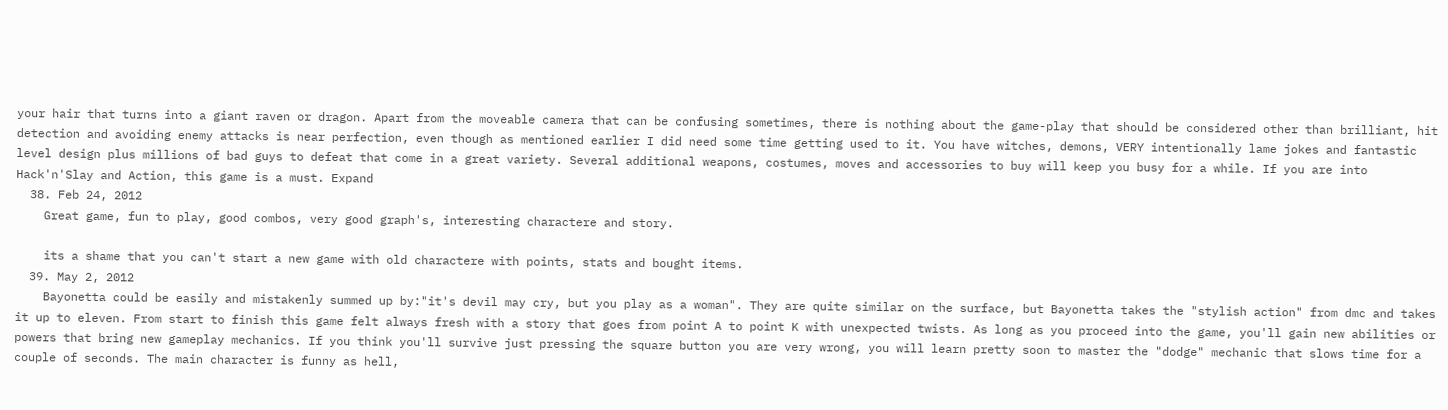your hair that turns into a giant raven or dragon. Apart from the moveable camera that can be confusing sometimes, there is nothing about the game-play that should be considered other than brilliant, hit detection and avoiding enemy attacks is near perfection, even though as mentioned earlier I did need some time getting used to it. You have witches, demons, VERY intentionally lame jokes and fantastic level design plus millions of bad guys to defeat that come in a great variety. Several additional weapons, costumes, moves and accessories to buy will keep you busy for a while. If you are into Hack'n'Slay and Action, this game is a must. Expand
  38. Feb 24, 2012
    Great game, fun to play, good combos, very good graph's, interesting charactere and story.

    its a shame that you can't start a new game with old charactere with points, stats and bought items.
  39. May 2, 2012
    Bayonetta could be easily and mistakenly summed up by:"it's devil may cry, but you play as a woman". They are quite similar on the surface, but Bayonetta takes the "stylish action" from dmc and takes it up to eleven. From start to finish this game felt always fresh with a story that goes from point A to point K with unexpected twists. As long as you proceed into the game, you'll gain new abilities or powers that bring new gameplay mechanics. If you think you'll survive just pressing the square button you are very wrong, you will learn pretty soon to master the "dodge" mechanic that slows time for a couple of seconds. The main character is funny as hell,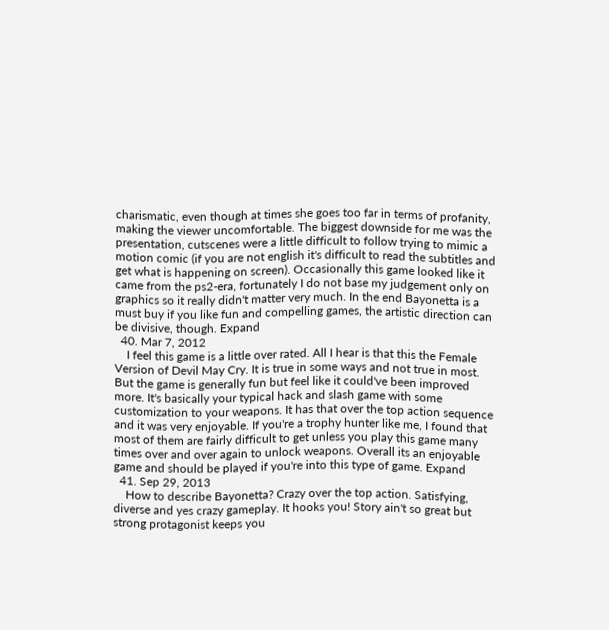charismatic, even though at times she goes too far in terms of profanity, making the viewer uncomfortable. The biggest downside for me was the presentation, cutscenes were a little difficult to follow trying to mimic a motion comic (if you are not english it's difficult to read the subtitles and get what is happening on screen). Occasionally this game looked like it came from the ps2-era, fortunately I do not base my judgement only on graphics so it really didn't matter very much. In the end Bayonetta is a must buy if you like fun and compelling games, the artistic direction can be divisive, though. Expand
  40. Mar 7, 2012
    I feel this game is a little over rated. All I hear is that this the Female Version of Devil May Cry. It is true in some ways and not true in most. But the game is generally fun but feel like it could've been improved more. It's basically your typical hack and slash game with some customization to your weapons. It has that over the top action sequence and it was very enjoyable. If you're a trophy hunter like me, I found that most of them are fairly difficult to get unless you play this game many times over and over again to unlock weapons. Overall its an enjoyable game and should be played if you're into this type of game. Expand
  41. Sep 29, 2013
    How to describe Bayonetta? Crazy over the top action. Satisfying, diverse and yes crazy gameplay. It hooks you! Story ain't so great but strong protagonist keeps you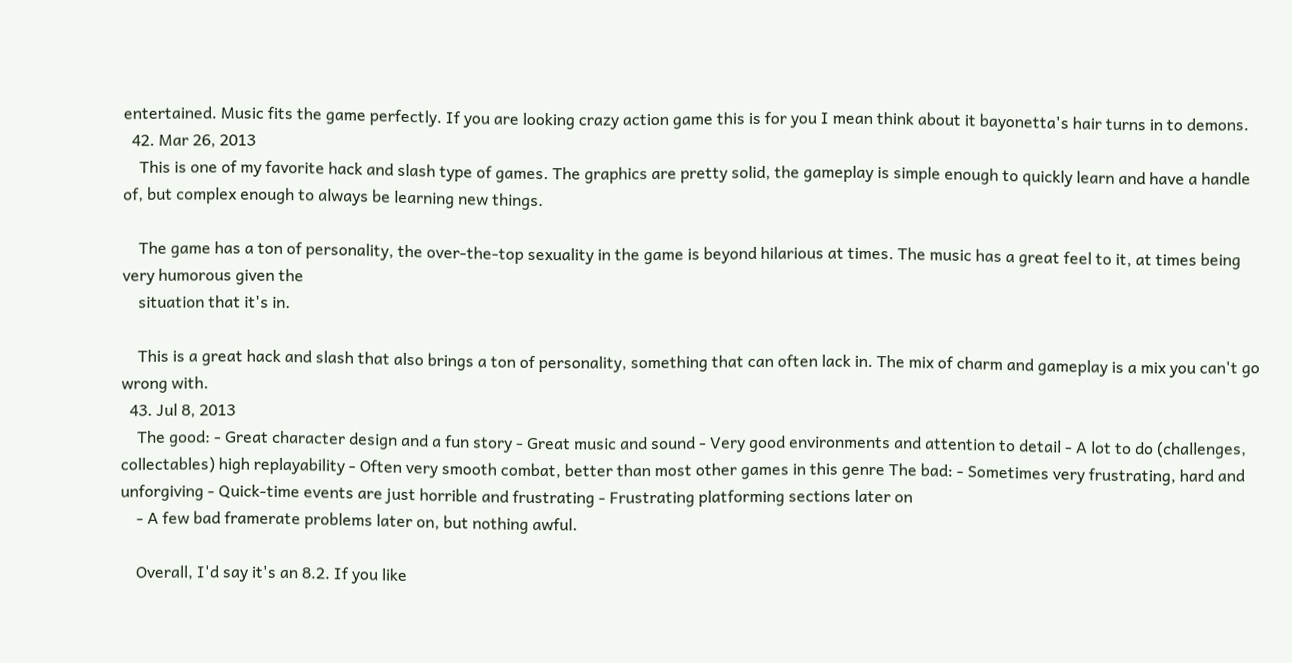entertained. Music fits the game perfectly. If you are looking crazy action game this is for you I mean think about it bayonetta's hair turns in to demons.
  42. Mar 26, 2013
    This is one of my favorite hack and slash type of games. The graphics are pretty solid, the gameplay is simple enough to quickly learn and have a handle of, but complex enough to always be learning new things.

    The game has a ton of personality, the over-the-top sexuality in the game is beyond hilarious at times. The music has a great feel to it, at times being very humorous given the
    situation that it's in.

    This is a great hack and slash that also brings a ton of personality, something that can often lack in. The mix of charm and gameplay is a mix you can't go wrong with.
  43. Jul 8, 2013
    The good: - Great character design and a fun story - Great music and sound - Very good environments and attention to detail - A lot to do (challenges, collectables) high replayability - Often very smooth combat, better than most other games in this genre The bad: - Sometimes very frustrating, hard and unforgiving - Quick-time events are just horrible and frustrating - Frustrating platforming sections later on
    - A few bad framerate problems later on, but nothing awful.

    Overall, I'd say it's an 8.2. If you like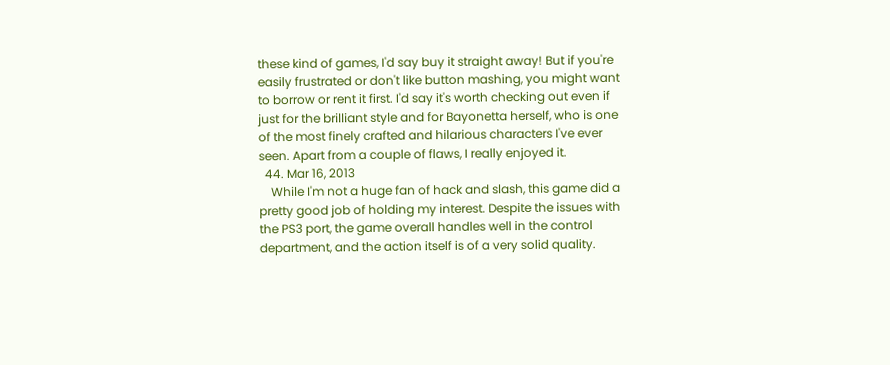these kind of games, I'd say buy it straight away! But if you're easily frustrated or don't like button mashing, you might want to borrow or rent it first. I'd say it's worth checking out even if just for the brilliant style and for Bayonetta herself, who is one of the most finely crafted and hilarious characters I've ever seen. Apart from a couple of flaws, I really enjoyed it.
  44. Mar 16, 2013
    While I'm not a huge fan of hack and slash, this game did a pretty good job of holding my interest. Despite the issues with the PS3 port, the game overall handles well in the control department, and the action itself is of a very solid quality.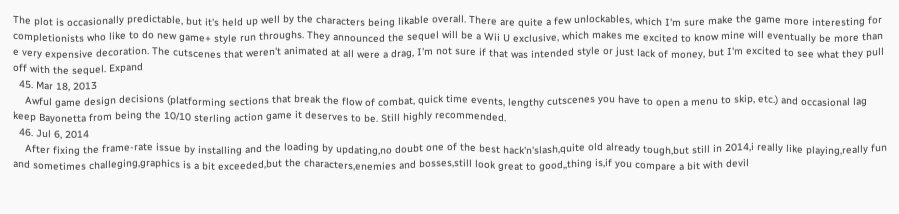The plot is occasionally predictable, but it's held up well by the characters being likable overall. There are quite a few unlockables, which I'm sure make the game more interesting for completionists who like to do new game+ style run throughs. They announced the sequel will be a Wii U exclusive, which makes me excited to know mine will eventually be more than e very expensive decoration. The cutscenes that weren't animated at all were a drag, I'm not sure if that was intended style or just lack of money, but I'm excited to see what they pull off with the sequel. Expand
  45. Mar 18, 2013
    Awful game design decisions (platforming sections that break the flow of combat, quick time events, lengthy cutscenes you have to open a menu to skip, etc.) and occasional lag keep Bayonetta from being the 10/10 sterling action game it deserves to be. Still highly recommended.
  46. Jul 6, 2014
    After fixing the frame-rate issue by installing and the loading by updating,no doubt one of the best hack'n'slash,quite old already tough,but still in 2014,i really like playing,really fun and sometimes challeging,graphics is a bit exceeded,but the characters,enemies and bosses,still look great to good,,thing is,if you compare a bit with devil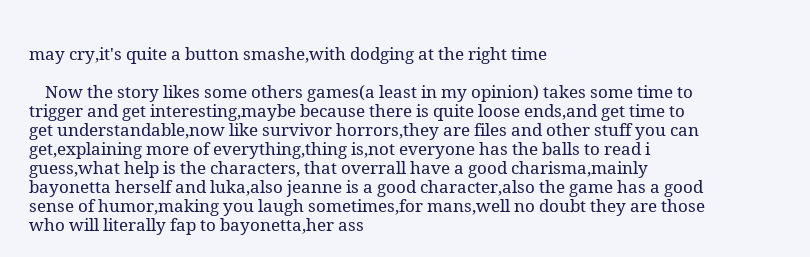may cry,it's quite a button smashe,with dodging at the right time

    Now the story likes some others games(a least in my opinion) takes some time to trigger and get interesting,maybe because there is quite loose ends,and get time to get understandable,now like survivor horrors,they are files and other stuff you can get,explaining more of everything,thing is,not everyone has the balls to read i guess,what help is the characters, that overrall have a good charisma,mainly bayonetta herself and luka,also jeanne is a good character,also the game has a good sense of humor,making you laugh sometimes,for mans,well no doubt they are those who will literally fap to bayonetta,her ass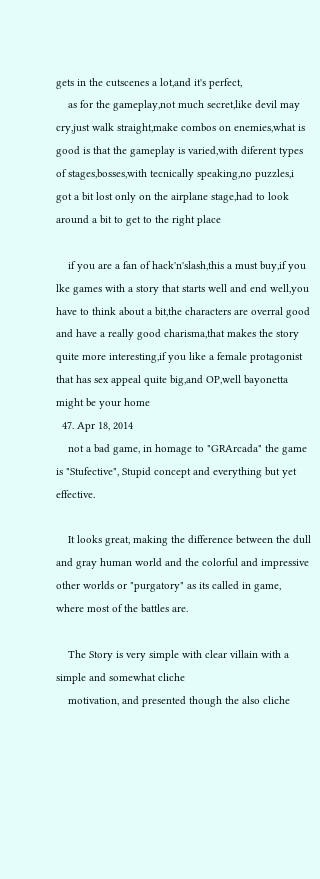gets in the cutscenes a lot,and it's perfect,
    as for the gameplay,not much secret,like devil may cry,just walk straight,make combos on enemies,what is good is that the gameplay is varied,with diferent types of stages,bosses,with tecnically speaking,no puzzles,i got a bit lost only on the airplane stage,had to look around a bit to get to the right place

    if you are a fan of hack'n'slash,this a must buy,if you lke games with a story that starts well and end well,you have to think about a bit,the characters are overral good and have a really good charisma,that makes the story quite more interesting,if you like a female protagonist that has sex appeal quite big,and OP,well bayonetta might be your home
  47. Apr 18, 2014
    not a bad game, in homage to "GRArcada" the game is "Stufective", Stupid concept and everything but yet effective.

    It looks great, making the difference between the dull and gray human world and the colorful and impressive other worlds or "purgatory" as its called in game, where most of the battles are.

    The Story is very simple with clear villain with a simple and somewhat cliche
    motivation, and presented though the also cliche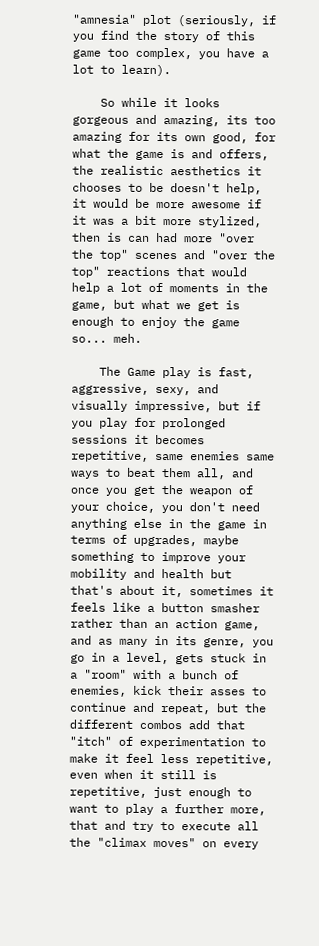"amnesia" plot (seriously, if you find the story of this game too complex, you have a lot to learn).

    So while it looks gorgeous and amazing, its too amazing for its own good, for what the game is and offers, the realistic aesthetics it chooses to be doesn't help, it would be more awesome if it was a bit more stylized, then is can had more "over the top" scenes and "over the top" reactions that would help a lot of moments in the game, but what we get is enough to enjoy the game so... meh.

    The Game play is fast, aggressive, sexy, and visually impressive, but if you play for prolonged sessions it becomes repetitive, same enemies same ways to beat them all, and once you get the weapon of your choice, you don't need anything else in the game in terms of upgrades, maybe something to improve your mobility and health but that's about it, sometimes it feels like a button smasher rather than an action game, and as many in its genre, you go in a level, gets stuck in a "room" with a bunch of enemies, kick their asses to continue and repeat, but the different combos add that "itch" of experimentation to make it feel less repetitive, even when it still is repetitive, just enough to want to play a further more, that and try to execute all the "climax moves" on every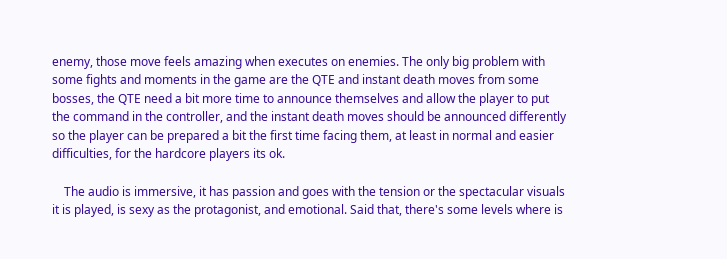enemy, those move feels amazing when executes on enemies. The only big problem with some fights and moments in the game are the QTE and instant death moves from some bosses, the QTE need a bit more time to announce themselves and allow the player to put the command in the controller, and the instant death moves should be announced differently so the player can be prepared a bit the first time facing them, at least in normal and easier difficulties, for the hardcore players its ok.

    The audio is immersive, it has passion and goes with the tension or the spectacular visuals it is played, is sexy as the protagonist, and emotional. Said that, there's some levels where is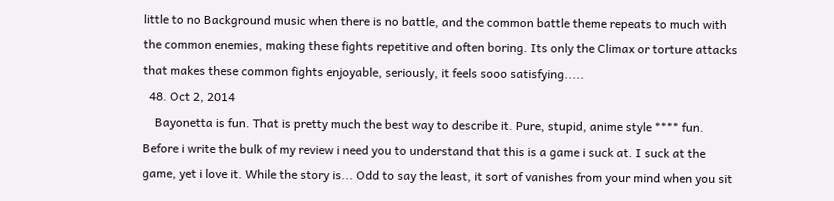little to no Background music when there is no battle, and the common battle theme repeats to much with the common enemies, making these fights repetitive and often boring. Its only the Climax or torture attacks that makes these common fights enjoyable, seriously, it feels sooo satisfying.....
  48. Oct 2, 2014
    Bayonetta is fun. That is pretty much the best way to describe it. Pure, stupid, anime style **** fun. Before i write the bulk of my review i need you to understand that this is a game i suck at. I suck at the game, yet i love it. While the story is... Odd to say the least, it sort of vanishes from your mind when you sit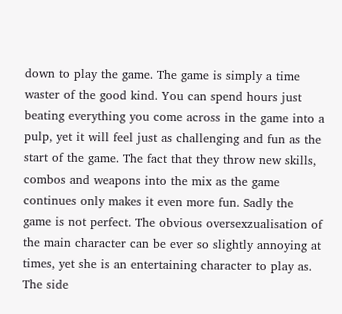down to play the game. The game is simply a time waster of the good kind. You can spend hours just beating everything you come across in the game into a pulp, yet it will feel just as challenging and fun as the start of the game. The fact that they throw new skills, combos and weapons into the mix as the game continues only makes it even more fun. Sadly the game is not perfect. The obvious oversexzualisation of the main character can be ever so slightly annoying at times, yet she is an entertaining character to play as. The side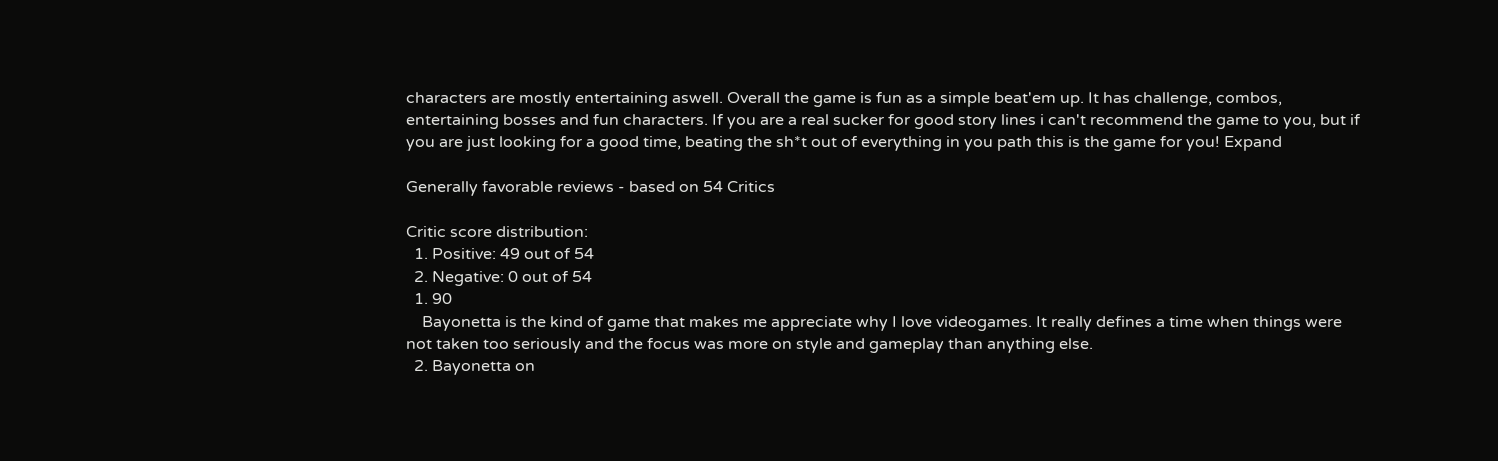characters are mostly entertaining aswell. Overall the game is fun as a simple beat'em up. It has challenge, combos, entertaining bosses and fun characters. If you are a real sucker for good story lines i can't recommend the game to you, but if you are just looking for a good time, beating the sh*t out of everything in you path this is the game for you! Expand

Generally favorable reviews - based on 54 Critics

Critic score distribution:
  1. Positive: 49 out of 54
  2. Negative: 0 out of 54
  1. 90
    Bayonetta is the kind of game that makes me appreciate why I love videogames. It really defines a time when things were not taken too seriously and the focus was more on style and gameplay than anything else.
  2. Bayonetta on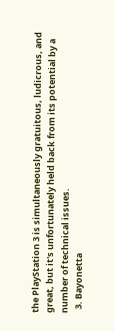the PlayStation 3 is simultaneously gratuitous, ludicrous, and great, but it's unfortunately held back from its potential by a number of technical issues.
  3. Bayonetta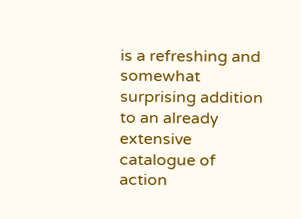is a refreshing and somewhat surprising addition to an already extensive catalogue of action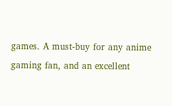games. A must-buy for any anime gaming fan, and an excellent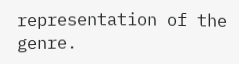representation of the genre.